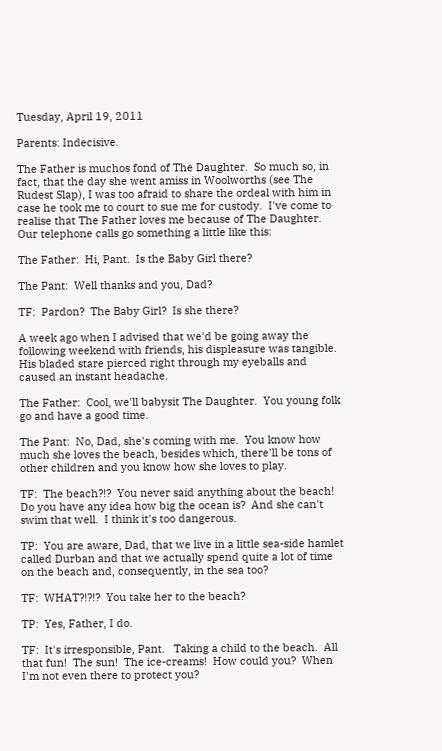Tuesday, April 19, 2011

Parents: Indecisive.

The Father is muchos fond of The Daughter.  So much so, in fact, that the day she went amiss in Woolworths (see The Rudest Slap), I was too afraid to share the ordeal with him in case he took me to court to sue me for custody.  I've come to realise that The Father loves me because of The Daughter.  Our telephone calls go something a little like this:

The Father:  Hi, Pant.  Is the Baby Girl there?

The Pant:  Well thanks and you, Dad?

TF:  Pardon?  The Baby Girl?  Is she there?

A week ago when I advised that we'd be going away the following weekend with friends, his displeasure was tangible.  His bladed stare pierced right through my eyeballs and caused an instant headache.

The Father:  Cool, we'll babysit The Daughter.  You young folk go and have a good time.

The Pant:  No, Dad, she's coming with me.  You know how much she loves the beach, besides which, there'll be tons of other children and you know how she loves to play.

TF:  The beach?!?  You never said anything about the beach!  Do you have any idea how big the ocean is?  And she can't swim that well.  I think it's too dangerous.

TP:  You are aware, Dad, that we live in a little sea-side hamlet called Durban and that we actually spend quite a lot of time on the beach and, consequently, in the sea too?

TF:  WHAT?!?!?  You take her to the beach?

TP:  Yes, Father, I do.

TF:  It's irresponsible, Pant.   Taking a child to the beach.  All that fun!  The sun!  The ice-creams!  How could you?  When I'm not even there to protect you?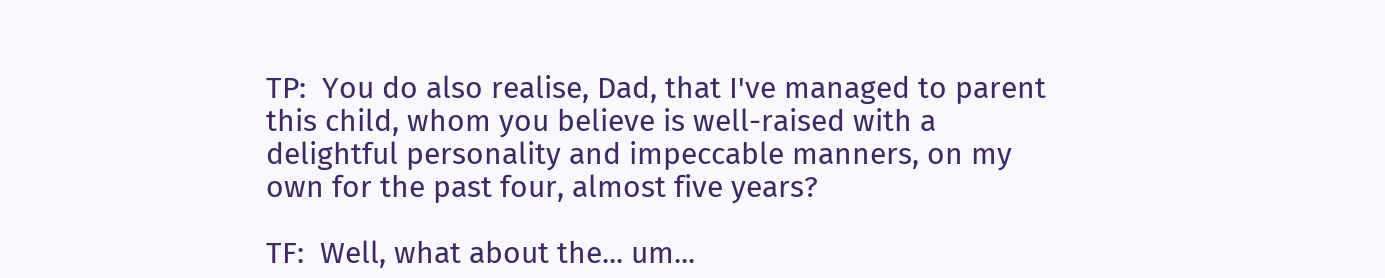TP:  You do also realise, Dad, that I've managed to parent this child, whom you believe is well-raised with a delightful personality and impeccable manners, on my own for the past four, almost five years?

TF:  Well, what about the... um...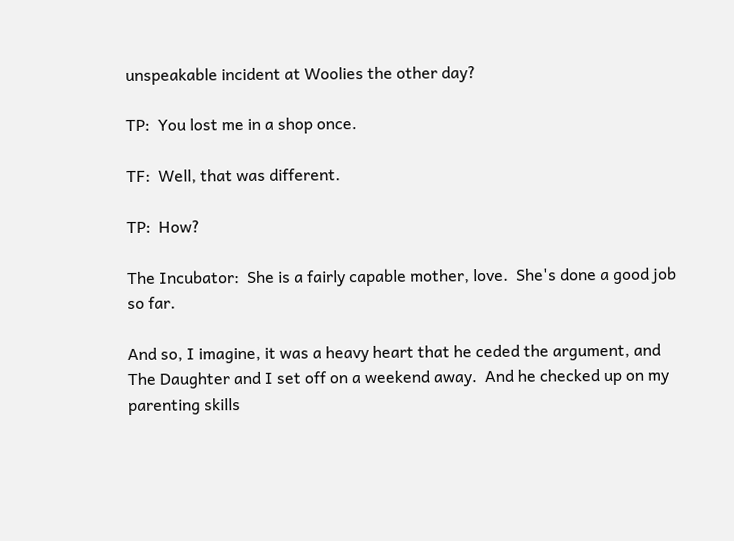unspeakable incident at Woolies the other day?

TP:  You lost me in a shop once.

TF:  Well, that was different.

TP:  How?

The Incubator:  She is a fairly capable mother, love.  She's done a good job so far.

And so, I imagine, it was a heavy heart that he ceded the argument, and The Daughter and I set off on a weekend away.  And he checked up on my parenting skills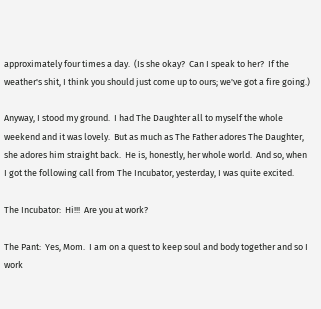approximately four times a day.  (Is she okay?  Can I speak to her?  If the weather's shit, I think you should just come up to ours; we've got a fire going.)

Anyway, I stood my ground.  I had The Daughter all to myself the whole weekend and it was lovely.  But as much as The Father adores The Daughter, she adores him straight back.  He is, honestly, her whole world.  And so, when I got the following call from The Incubator, yesterday, I was quite excited.

The Incubator:  Hi!!!  Are you at work?

The Pant:  Yes, Mom.  I am on a quest to keep soul and body together and so I work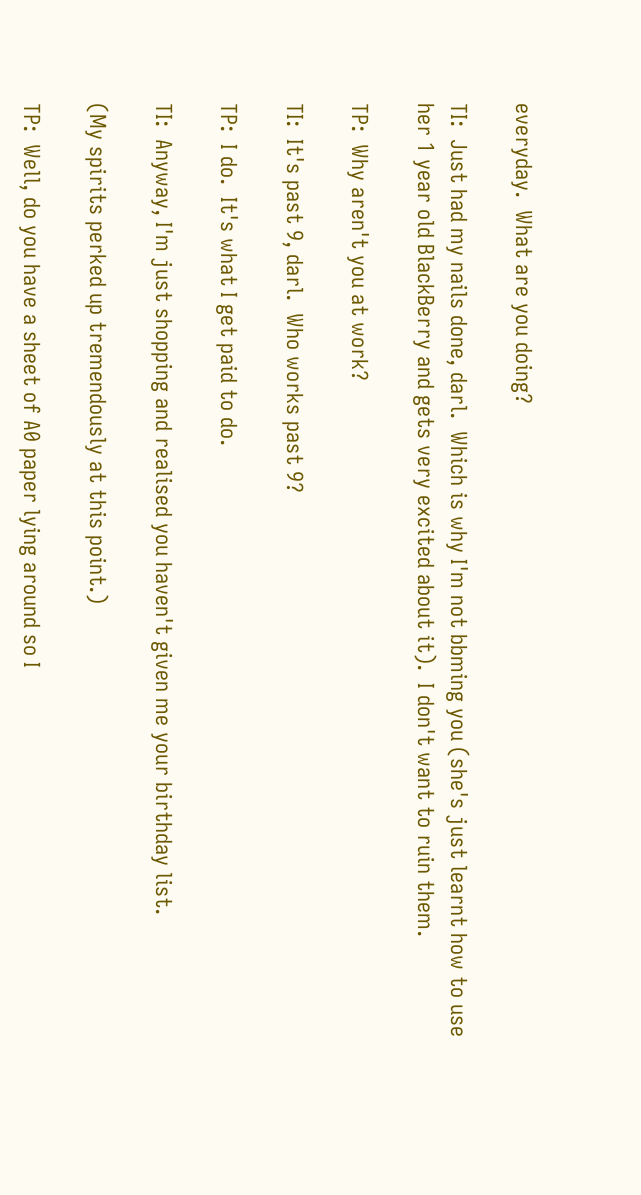everyday.  What are you doing?

TI:  Just had my nails done, darl.  Which is why I'm not bbming you (she's just learnt how to use her 1 year old BlackBerry and gets very excited about it).  I don't want to ruin them.

TP:  Why aren't you at work?

TI:  It's past 9, darl.  Who works past 9?

TP:  I do.  It's what I get paid to do.

TI:  Anyway, I'm just shopping and realised you haven't given me your birthday list.

(My spirits perked up tremendously at this point.)

TP:  Well, do you have a sheet of A0 paper lying around so I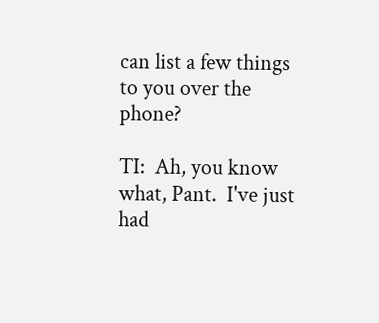can list a few things to you over the phone?

TI:  Ah, you know what, Pant.  I've just had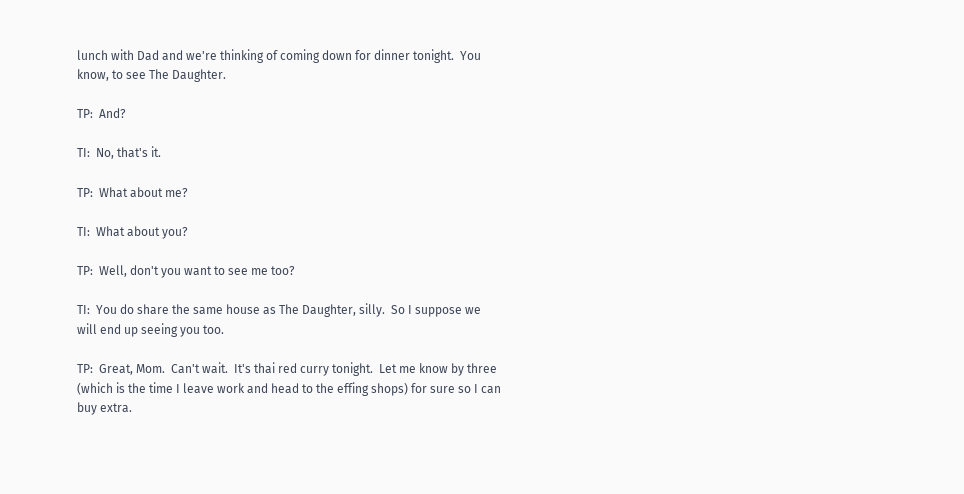lunch with Dad and we're thinking of coming down for dinner tonight.  You know, to see The Daughter.

TP:  And?

TI:  No, that's it.

TP:  What about me?

TI:  What about you?

TP:  Well, don't you want to see me too?

TI:  You do share the same house as The Daughter, silly.  So I suppose we will end up seeing you too.

TP:  Great, Mom.  Can't wait.  It's thai red curry tonight.  Let me know by three (which is the time I leave work and head to the effing shops) for sure so I can buy extra.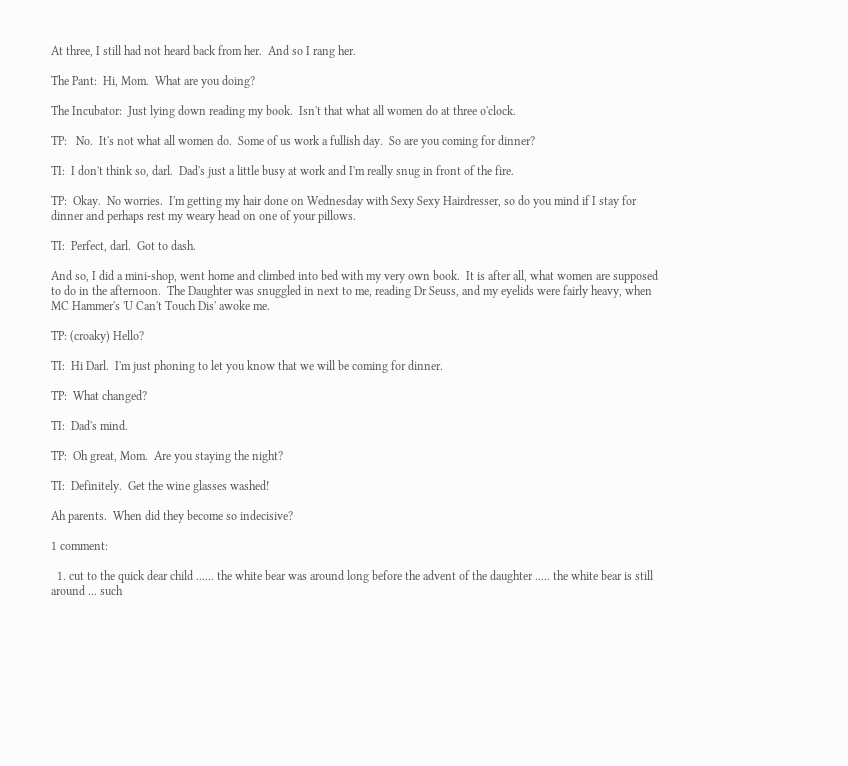At three, I still had not heard back from her.  And so I rang her.

The Pant:  Hi, Mom.  What are you doing?

The Incubator:  Just lying down reading my book.  Isn't that what all women do at three o'clock.

TP:   No.  It's not what all women do.  Some of us work a fullish day.  So are you coming for dinner?

TI:  I don't think so, darl.  Dad's just a little busy at work and I'm really snug in front of the fire.

TP:  Okay.  No worries.  I'm getting my hair done on Wednesday with Sexy Sexy Hairdresser, so do you mind if I stay for dinner and perhaps rest my weary head on one of your pillows.

TI:  Perfect, darl.  Got to dash.

And so, I did a mini-shop, went home and climbed into bed with my very own book.  It is after all, what women are supposed to do in the afternoon.  The Daughter was snuggled in next to me, reading Dr Seuss, and my eyelids were fairly heavy, when MC Hammer's 'U Can't Touch Dis' awoke me.

TP: (croaky) Hello?

TI:  Hi Darl.  I'm just phoning to let you know that we will be coming for dinner.

TP:  What changed?

TI:  Dad's mind.

TP:  Oh great, Mom.  Are you staying the night?

TI:  Definitely.  Get the wine glasses washed!

Ah parents.  When did they become so indecisive?

1 comment:

  1. cut to the quick dear child ...... the white bear was around long before the advent of the daughter ..... the white bear is still around ... such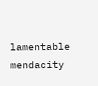lamentable mendacity